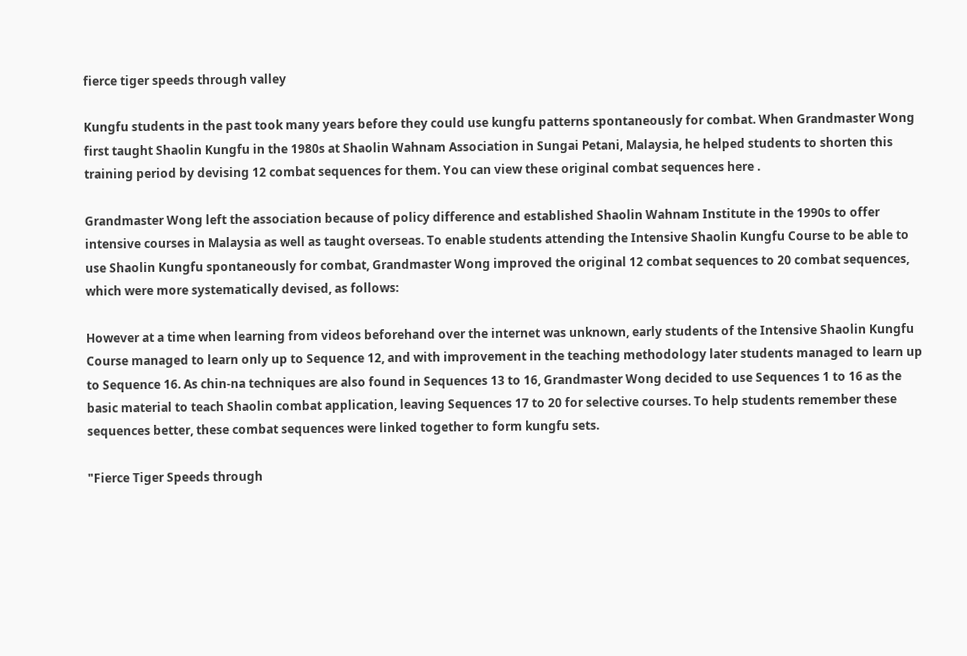fierce tiger speeds through valley

Kungfu students in the past took many years before they could use kungfu patterns spontaneously for combat. When Grandmaster Wong first taught Shaolin Kungfu in the 1980s at Shaolin Wahnam Association in Sungai Petani, Malaysia, he helped students to shorten this training period by devising 12 combat sequences for them. You can view these original combat sequences here .

Grandmaster Wong left the association because of policy difference and established Shaolin Wahnam Institute in the 1990s to offer intensive courses in Malaysia as well as taught overseas. To enable students attending the Intensive Shaolin Kungfu Course to be able to use Shaolin Kungfu spontaneously for combat, Grandmaster Wong improved the original 12 combat sequences to 20 combat sequences, which were more systematically devised, as follows:

However at a time when learning from videos beforehand over the internet was unknown, early students of the Intensive Shaolin Kungfu Course managed to learn only up to Sequence 12, and with improvement in the teaching methodology later students managed to learn up to Sequence 16. As chin-na techniques are also found in Sequences 13 to 16, Grandmaster Wong decided to use Sequences 1 to 16 as the basic material to teach Shaolin combat application, leaving Sequences 17 to 20 for selective courses. To help students remember these sequences better, these combat sequences were linked together to form kungfu sets.

"Fierce Tiger Speeds through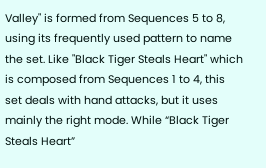Valley" is formed from Sequences 5 to 8, using its frequently used pattern to name the set. Like "Black Tiger Steals Heart" which is composed from Sequences 1 to 4, this set deals with hand attacks, but it uses mainly the right mode. While “Black Tiger Steals Heart”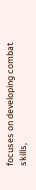focuses on developing combat skills,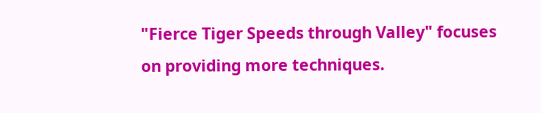"Fierce Tiger Speeds through Valley" focuses on providing more techniques.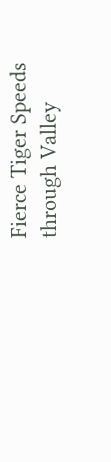Fierce Tiger Speeds through Valley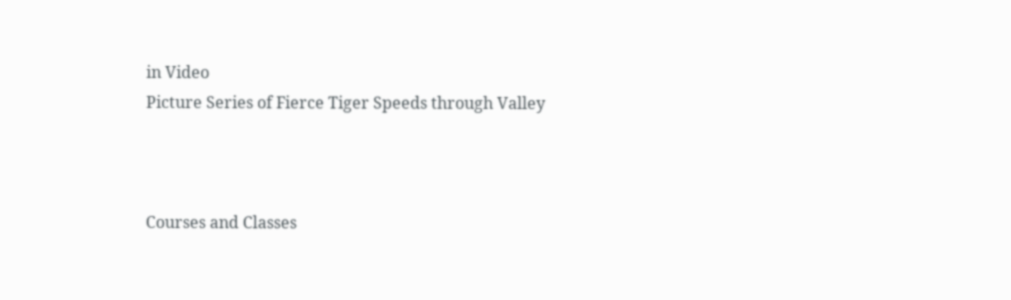in Video
Picture Series of Fierce Tiger Speeds through Valley



Courses and Classes